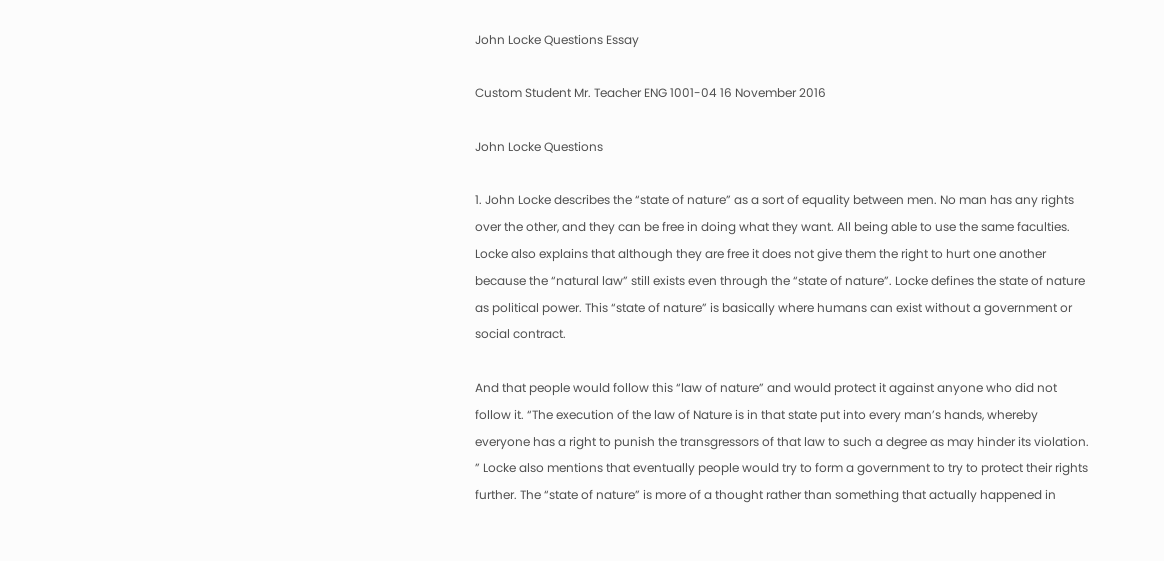John Locke Questions Essay

Custom Student Mr. Teacher ENG 1001-04 16 November 2016

John Locke Questions

1. John Locke describes the “state of nature” as a sort of equality between men. No man has any rights over the other, and they can be free in doing what they want. All being able to use the same faculties. Locke also explains that although they are free it does not give them the right to hurt one another because the “natural law” still exists even through the “state of nature”. Locke defines the state of nature as political power. This “state of nature” is basically where humans can exist without a government or social contract.

And that people would follow this “law of nature” and would protect it against anyone who did not follow it. “The execution of the law of Nature is in that state put into every man’s hands, whereby everyone has a right to punish the transgressors of that law to such a degree as may hinder its violation. ” Locke also mentions that eventually people would try to form a government to try to protect their rights further. The “state of nature” is more of a thought rather than something that actually happened in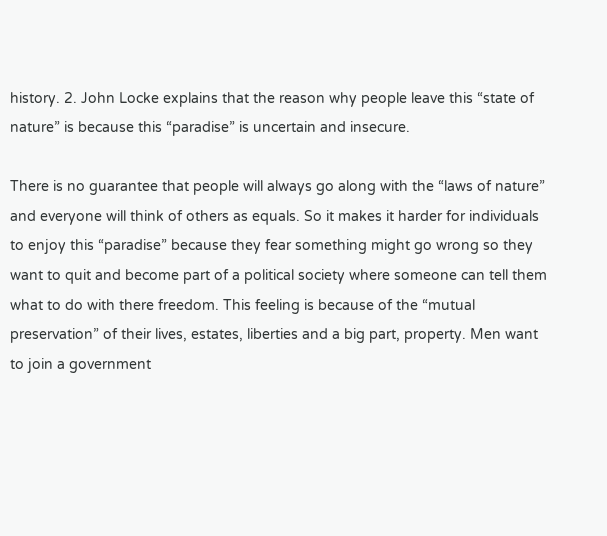history. 2. John Locke explains that the reason why people leave this “state of nature” is because this “paradise” is uncertain and insecure.

There is no guarantee that people will always go along with the “laws of nature” and everyone will think of others as equals. So it makes it harder for individuals to enjoy this “paradise” because they fear something might go wrong so they want to quit and become part of a political society where someone can tell them what to do with there freedom. This feeling is because of the “mutual preservation” of their lives, estates, liberties and a big part, property. Men want to join a government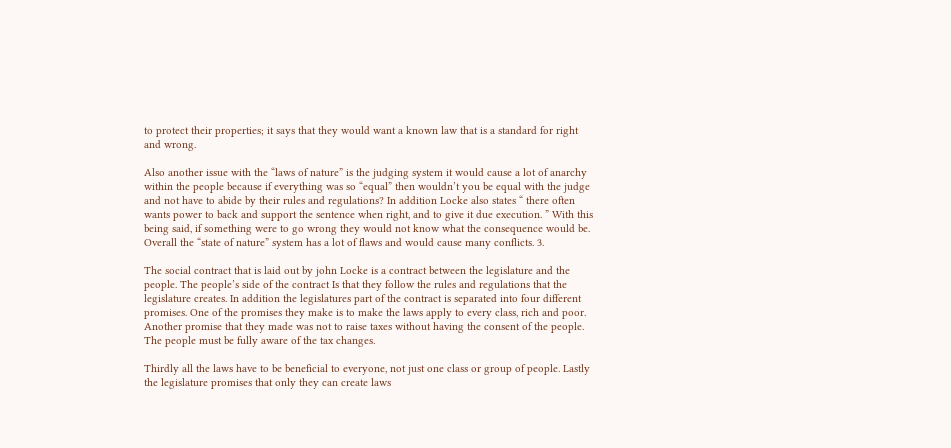to protect their properties; it says that they would want a known law that is a standard for right and wrong.

Also another issue with the “laws of nature” is the judging system it would cause a lot of anarchy within the people because if everything was so “equal” then wouldn’t you be equal with the judge and not have to abide by their rules and regulations? In addition Locke also states “ there often wants power to back and support the sentence when right, and to give it due execution. ” With this being said, if something were to go wrong they would not know what the consequence would be. Overall the “state of nature” system has a lot of flaws and would cause many conflicts. 3.

The social contract that is laid out by john Locke is a contract between the legislature and the people. The people’s side of the contract Is that they follow the rules and regulations that the legislature creates. In addition the legislatures part of the contract is separated into four different promises. One of the promises they make is to make the laws apply to every class, rich and poor. Another promise that they made was not to raise taxes without having the consent of the people. The people must be fully aware of the tax changes.

Thirdly all the laws have to be beneficial to everyone, not just one class or group of people. Lastly the legislature promises that only they can create laws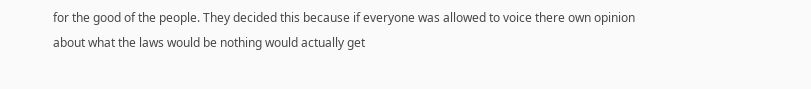for the good of the people. They decided this because if everyone was allowed to voice there own opinion about what the laws would be nothing would actually get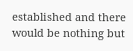established and there would be nothing but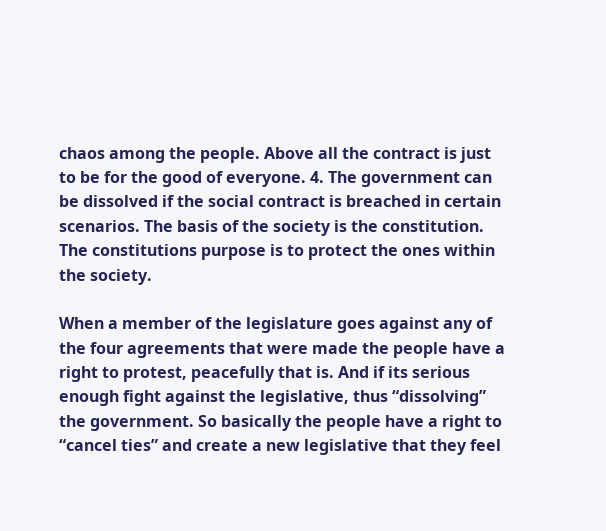chaos among the people. Above all the contract is just to be for the good of everyone. 4. The government can be dissolved if the social contract is breached in certain scenarios. The basis of the society is the constitution. The constitutions purpose is to protect the ones within the society.

When a member of the legislature goes against any of the four agreements that were made the people have a right to protest, peacefully that is. And if its serious enough fight against the legislative, thus “dissolving” the government. So basically the people have a right to “cancel ties” and create a new legislative that they feel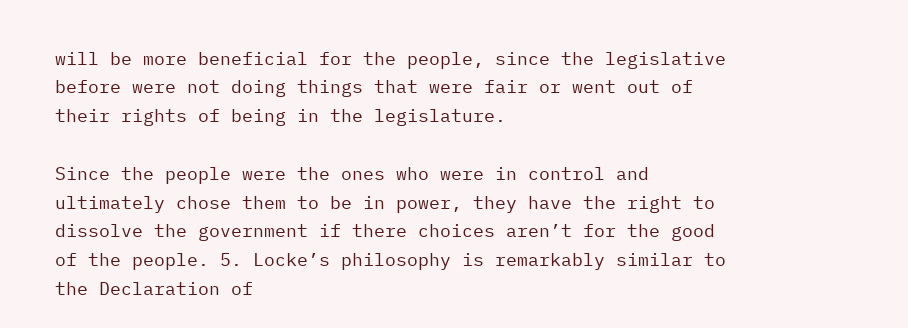will be more beneficial for the people, since the legislative before were not doing things that were fair or went out of their rights of being in the legislature.

Since the people were the ones who were in control and ultimately chose them to be in power, they have the right to dissolve the government if there choices aren’t for the good of the people. 5. Locke’s philosophy is remarkably similar to the Declaration of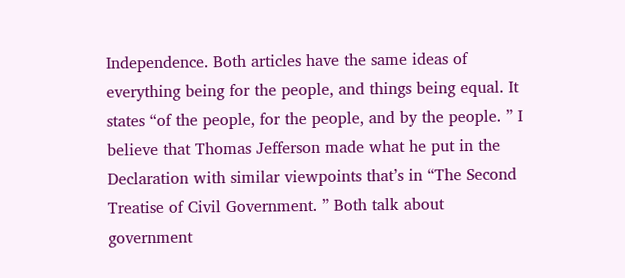Independence. Both articles have the same ideas of everything being for the people, and things being equal. It states “of the people, for the people, and by the people. ” I believe that Thomas Jefferson made what he put in the Declaration with similar viewpoints that’s in “The Second Treatise of Civil Government. ” Both talk about government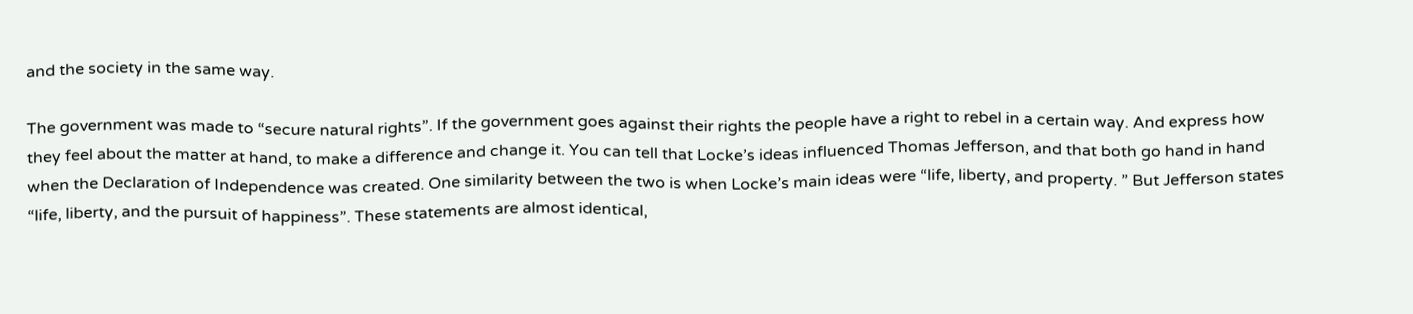and the society in the same way.

The government was made to “secure natural rights”. If the government goes against their rights the people have a right to rebel in a certain way. And express how they feel about the matter at hand, to make a difference and change it. You can tell that Locke’s ideas influenced Thomas Jefferson, and that both go hand in hand when the Declaration of Independence was created. One similarity between the two is when Locke’s main ideas were “life, liberty, and property. ” But Jefferson states “life, liberty, and the pursuit of happiness”. These statements are almost identical,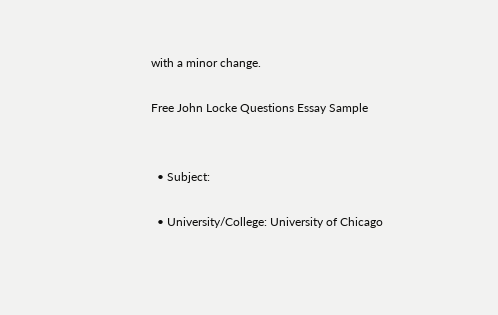with a minor change.

Free John Locke Questions Essay Sample


  • Subject:

  • University/College: University of Chicago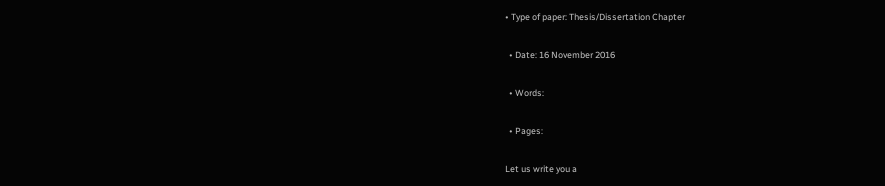• Type of paper: Thesis/Dissertation Chapter

  • Date: 16 November 2016

  • Words:

  • Pages:

Let us write you a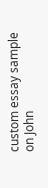custom essay sample on John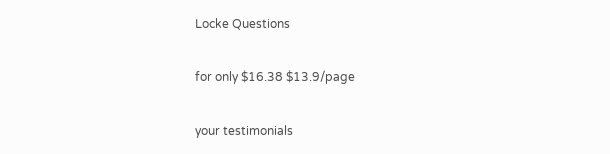Locke Questions

for only $16.38 $13.9/page

your testimonials